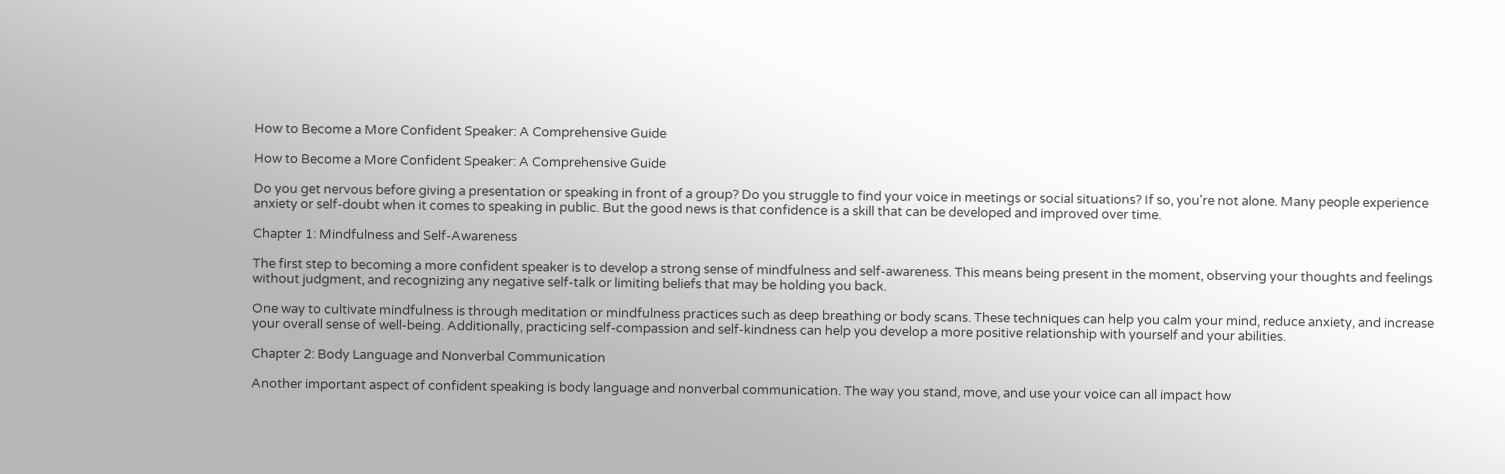How to Become a More Confident Speaker: A Comprehensive Guide

How to Become a More Confident Speaker: A Comprehensive Guide

Do you get nervous before giving a presentation or speaking in front of a group? Do you struggle to find your voice in meetings or social situations? If so, you're not alone. Many people experience anxiety or self-doubt when it comes to speaking in public. But the good news is that confidence is a skill that can be developed and improved over time.

Chapter 1: Mindfulness and Self-Awareness

The first step to becoming a more confident speaker is to develop a strong sense of mindfulness and self-awareness. This means being present in the moment, observing your thoughts and feelings without judgment, and recognizing any negative self-talk or limiting beliefs that may be holding you back.

One way to cultivate mindfulness is through meditation or mindfulness practices such as deep breathing or body scans. These techniques can help you calm your mind, reduce anxiety, and increase your overall sense of well-being. Additionally, practicing self-compassion and self-kindness can help you develop a more positive relationship with yourself and your abilities.

Chapter 2: Body Language and Nonverbal Communication

Another important aspect of confident speaking is body language and nonverbal communication. The way you stand, move, and use your voice can all impact how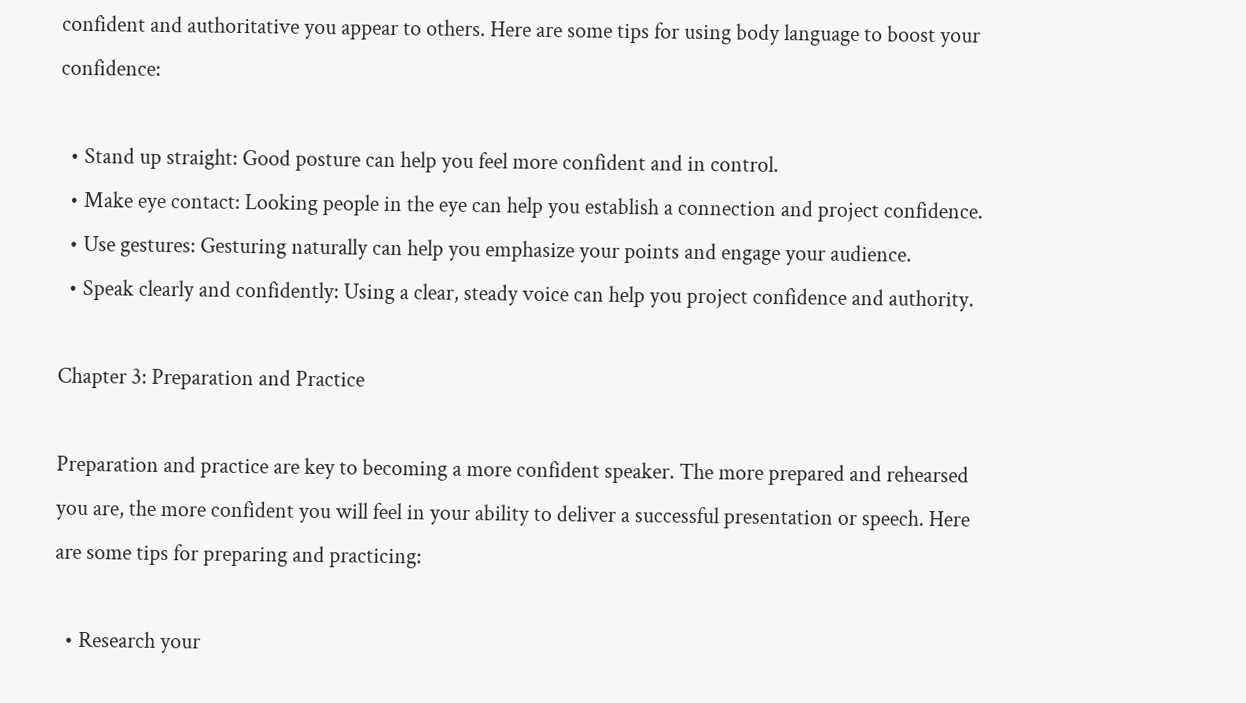confident and authoritative you appear to others. Here are some tips for using body language to boost your confidence:

  • Stand up straight: Good posture can help you feel more confident and in control.
  • Make eye contact: Looking people in the eye can help you establish a connection and project confidence.
  • Use gestures: Gesturing naturally can help you emphasize your points and engage your audience.
  • Speak clearly and confidently: Using a clear, steady voice can help you project confidence and authority.

Chapter 3: Preparation and Practice

Preparation and practice are key to becoming a more confident speaker. The more prepared and rehearsed you are, the more confident you will feel in your ability to deliver a successful presentation or speech. Here are some tips for preparing and practicing:

  • Research your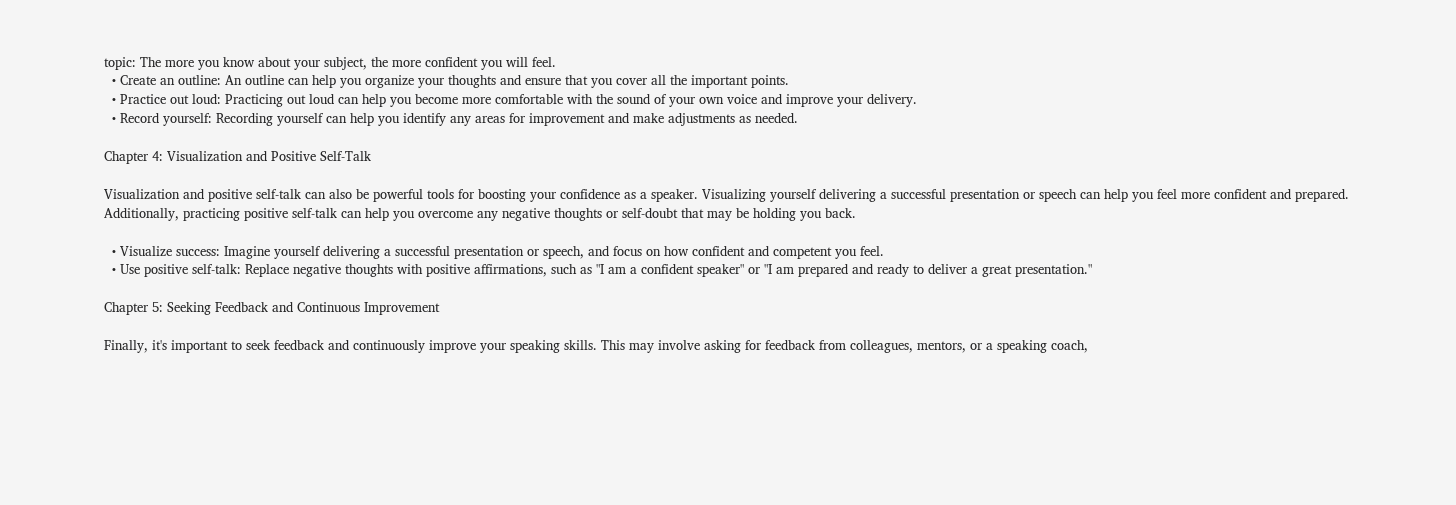topic: The more you know about your subject, the more confident you will feel.
  • Create an outline: An outline can help you organize your thoughts and ensure that you cover all the important points.
  • Practice out loud: Practicing out loud can help you become more comfortable with the sound of your own voice and improve your delivery.
  • Record yourself: Recording yourself can help you identify any areas for improvement and make adjustments as needed.

Chapter 4: Visualization and Positive Self-Talk

Visualization and positive self-talk can also be powerful tools for boosting your confidence as a speaker. Visualizing yourself delivering a successful presentation or speech can help you feel more confident and prepared. Additionally, practicing positive self-talk can help you overcome any negative thoughts or self-doubt that may be holding you back.

  • Visualize success: Imagine yourself delivering a successful presentation or speech, and focus on how confident and competent you feel.
  • Use positive self-talk: Replace negative thoughts with positive affirmations, such as "I am a confident speaker" or "I am prepared and ready to deliver a great presentation."

Chapter 5: Seeking Feedback and Continuous Improvement

Finally, it's important to seek feedback and continuously improve your speaking skills. This may involve asking for feedback from colleagues, mentors, or a speaking coach,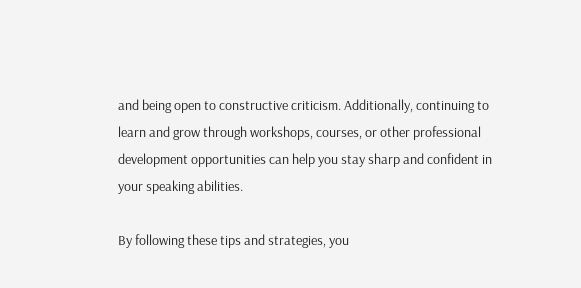and being open to constructive criticism. Additionally, continuing to learn and grow through workshops, courses, or other professional development opportunities can help you stay sharp and confident in your speaking abilities.

By following these tips and strategies, you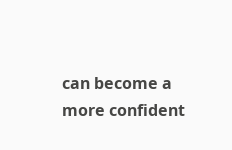can become a more confident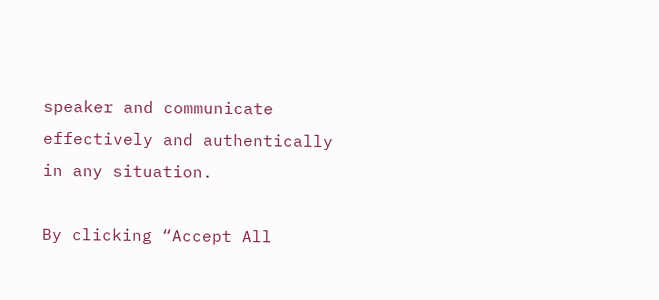speaker and communicate effectively and authentically in any situation.

By clicking “Accept All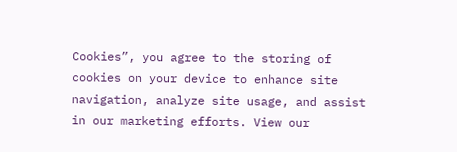Cookies”, you agree to the storing of cookies on your device to enhance site navigation, analyze site usage, and assist in our marketing efforts. View our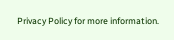Privacy Policy for more information.